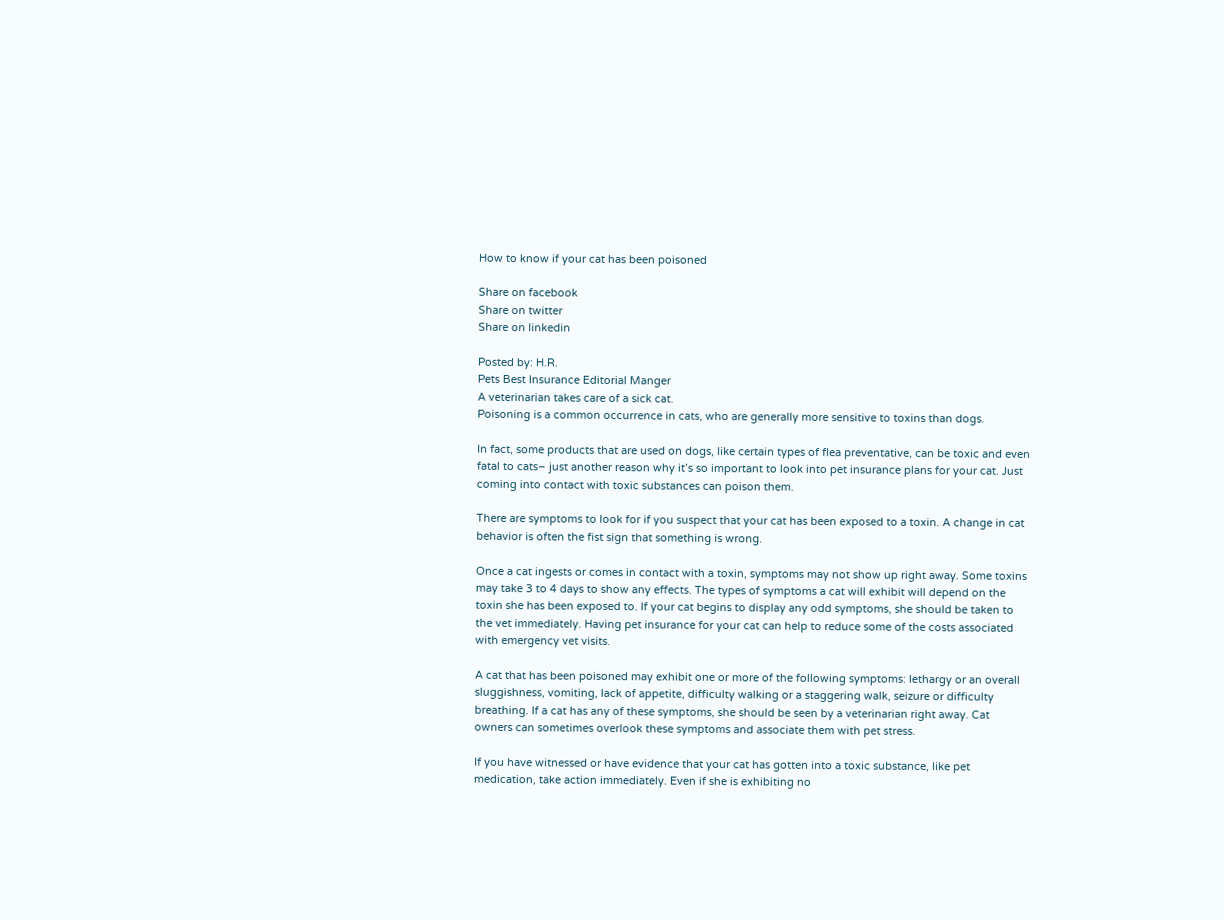How to know if your cat has been poisoned

Share on facebook
Share on twitter
Share on linkedin

Posted by: H.R.
Pets Best Insurance Editorial Manger
A veterinarian takes care of a sick cat.
Poisoning is a common occurrence in cats, who are generally more sensitive to toxins than dogs.

In fact, some products that are used on dogs, like certain types of flea preventative, can be toxic and even fatal to cats– just another reason why it’s so important to look into pet insurance plans for your cat. Just coming into contact with toxic substances can poison them.

There are symptoms to look for if you suspect that your cat has been exposed to a toxin. A change in cat behavior is often the fist sign that something is wrong.

Once a cat ingests or comes in contact with a toxin, symptoms may not show up right away. Some toxins may take 3 to 4 days to show any effects. The types of symptoms a cat will exhibit will depend on the toxin she has been exposed to. If your cat begins to display any odd symptoms, she should be taken to the vet immediately. Having pet insurance for your cat can help to reduce some of the costs associated with emergency vet visits.

A cat that has been poisoned may exhibit one or more of the following symptoms: lethargy or an overall sluggishness, vomiting, lack of appetite, difficulty walking or a staggering walk, seizure or difficulty breathing. If a cat has any of these symptoms, she should be seen by a veterinarian right away. Cat owners can sometimes overlook these symptoms and associate them with pet stress.

If you have witnessed or have evidence that your cat has gotten into a toxic substance, like pet medication, take action immediately. Even if she is exhibiting no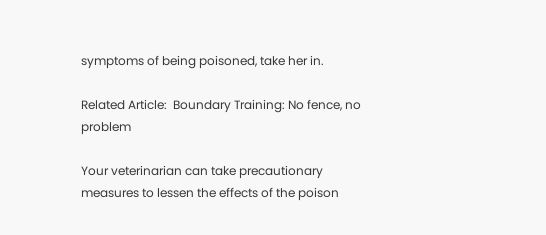symptoms of being poisoned, take her in.

Related Article:  Boundary Training: No fence, no problem

Your veterinarian can take precautionary measures to lessen the effects of the poison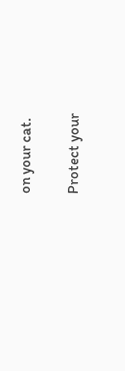on your cat.

Protect your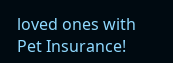loved ones with Pet Insurance!